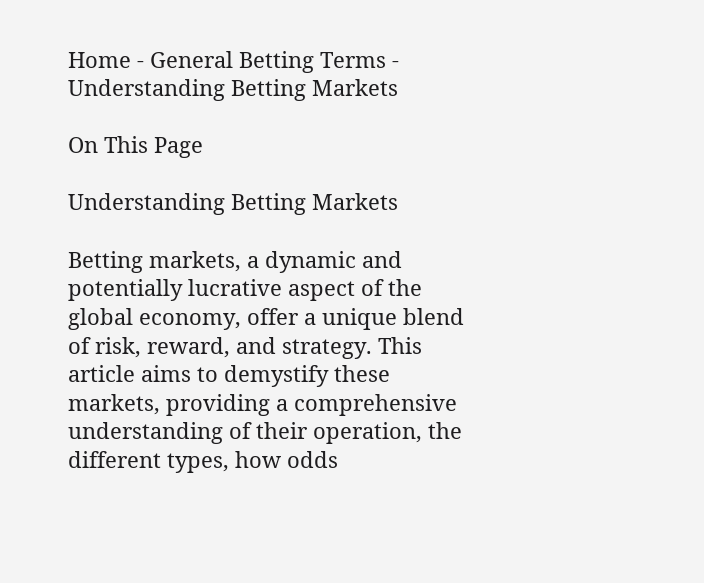Home - General Betting Terms - Understanding Betting Markets

On This Page

Understanding Betting Markets

Betting markets, a dynamic and potentially lucrative aspect of the global economy, offer a unique blend of risk, reward, and strategy. This article aims to demystify these markets, providing a comprehensive understanding of their operation, the different types, how odds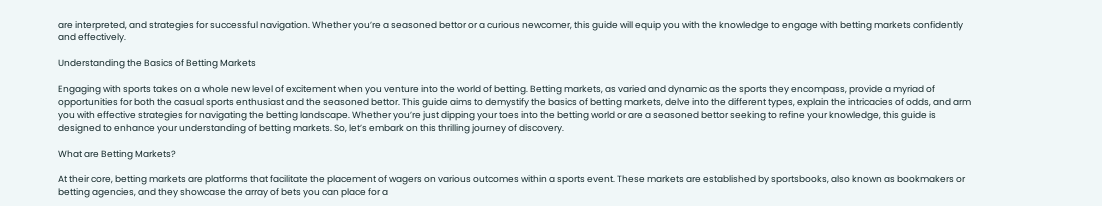are interpreted, and strategies for successful navigation. Whether you’re a seasoned bettor or a curious newcomer, this guide will equip you with the knowledge to engage with betting markets confidently and effectively.

Understanding the Basics of Betting Markets

Engaging with sports takes on a whole new level of excitement when you venture into the world of betting. Betting markets, as varied and dynamic as the sports they encompass, provide a myriad of opportunities for both the casual sports enthusiast and the seasoned bettor. This guide aims to demystify the basics of betting markets, delve into the different types, explain the intricacies of odds, and arm you with effective strategies for navigating the betting landscape. Whether you’re just dipping your toes into the betting world or are a seasoned bettor seeking to refine your knowledge, this guide is designed to enhance your understanding of betting markets. So, let’s embark on this thrilling journey of discovery.

What are Betting Markets?

At their core, betting markets are platforms that facilitate the placement of wagers on various outcomes within a sports event. These markets are established by sportsbooks, also known as bookmakers or betting agencies, and they showcase the array of bets you can place for a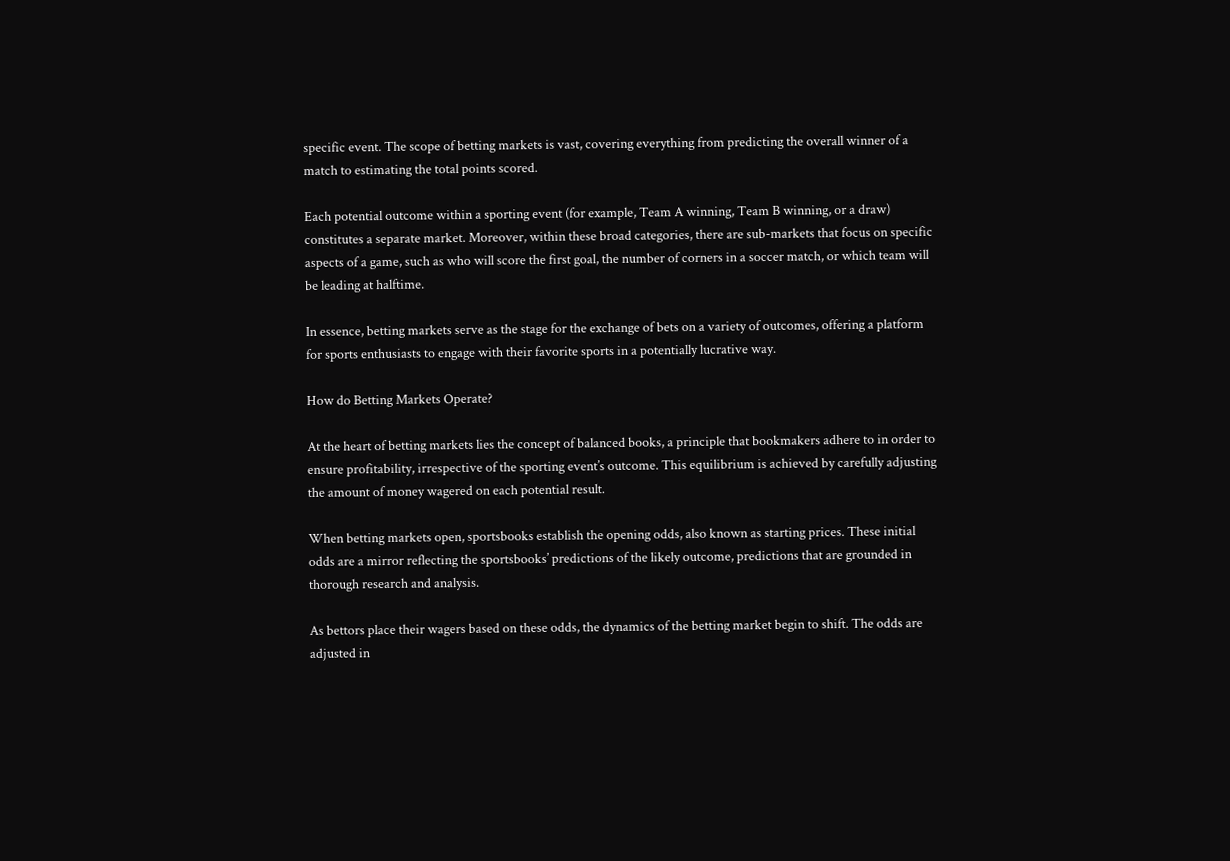specific event. The scope of betting markets is vast, covering everything from predicting the overall winner of a match to estimating the total points scored.

Each potential outcome within a sporting event (for example, Team A winning, Team B winning, or a draw) constitutes a separate market. Moreover, within these broad categories, there are sub-markets that focus on specific aspects of a game, such as who will score the first goal, the number of corners in a soccer match, or which team will be leading at halftime.

In essence, betting markets serve as the stage for the exchange of bets on a variety of outcomes, offering a platform for sports enthusiasts to engage with their favorite sports in a potentially lucrative way.

How do Betting Markets Operate?

At the heart of betting markets lies the concept of balanced books, a principle that bookmakers adhere to in order to ensure profitability, irrespective of the sporting event’s outcome. This equilibrium is achieved by carefully adjusting the amount of money wagered on each potential result.

When betting markets open, sportsbooks establish the opening odds, also known as starting prices. These initial odds are a mirror reflecting the sportsbooks’ predictions of the likely outcome, predictions that are grounded in thorough research and analysis.

As bettors place their wagers based on these odds, the dynamics of the betting market begin to shift. The odds are adjusted in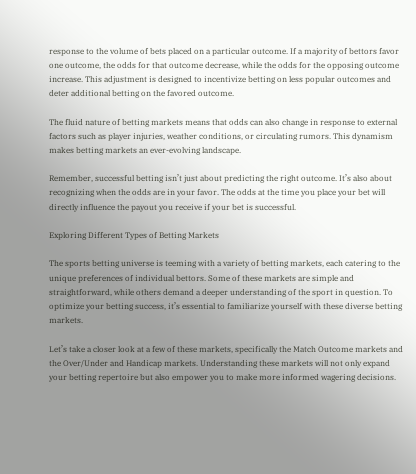response to the volume of bets placed on a particular outcome. If a majority of bettors favor one outcome, the odds for that outcome decrease, while the odds for the opposing outcome increase. This adjustment is designed to incentivize betting on less popular outcomes and deter additional betting on the favored outcome.

The fluid nature of betting markets means that odds can also change in response to external factors such as player injuries, weather conditions, or circulating rumors. This dynamism makes betting markets an ever-evolving landscape.

Remember, successful betting isn’t just about predicting the right outcome. It’s also about recognizing when the odds are in your favor. The odds at the time you place your bet will directly influence the payout you receive if your bet is successful.

Exploring Different Types of Betting Markets

The sports betting universe is teeming with a variety of betting markets, each catering to the unique preferences of individual bettors. Some of these markets are simple and straightforward, while others demand a deeper understanding of the sport in question. To optimize your betting success, it’s essential to familiarize yourself with these diverse betting markets.

Let’s take a closer look at a few of these markets, specifically the Match Outcome markets and the Over/Under and Handicap markets. Understanding these markets will not only expand your betting repertoire but also empower you to make more informed wagering decisions.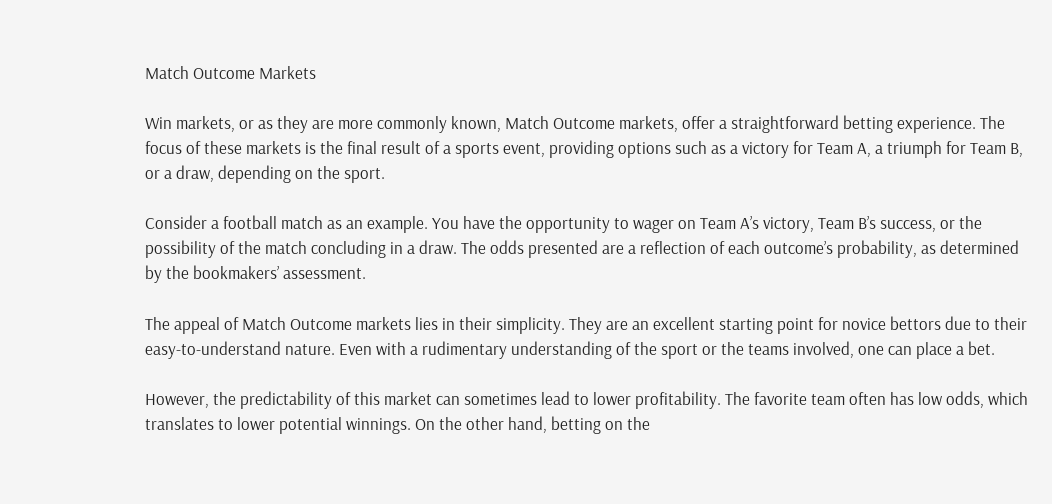Match Outcome Markets

Win markets, or as they are more commonly known, Match Outcome markets, offer a straightforward betting experience. The focus of these markets is the final result of a sports event, providing options such as a victory for Team A, a triumph for Team B, or a draw, depending on the sport.

Consider a football match as an example. You have the opportunity to wager on Team A’s victory, Team B’s success, or the possibility of the match concluding in a draw. The odds presented are a reflection of each outcome’s probability, as determined by the bookmakers’ assessment.

The appeal of Match Outcome markets lies in their simplicity. They are an excellent starting point for novice bettors due to their easy-to-understand nature. Even with a rudimentary understanding of the sport or the teams involved, one can place a bet.

However, the predictability of this market can sometimes lead to lower profitability. The favorite team often has low odds, which translates to lower potential winnings. On the other hand, betting on the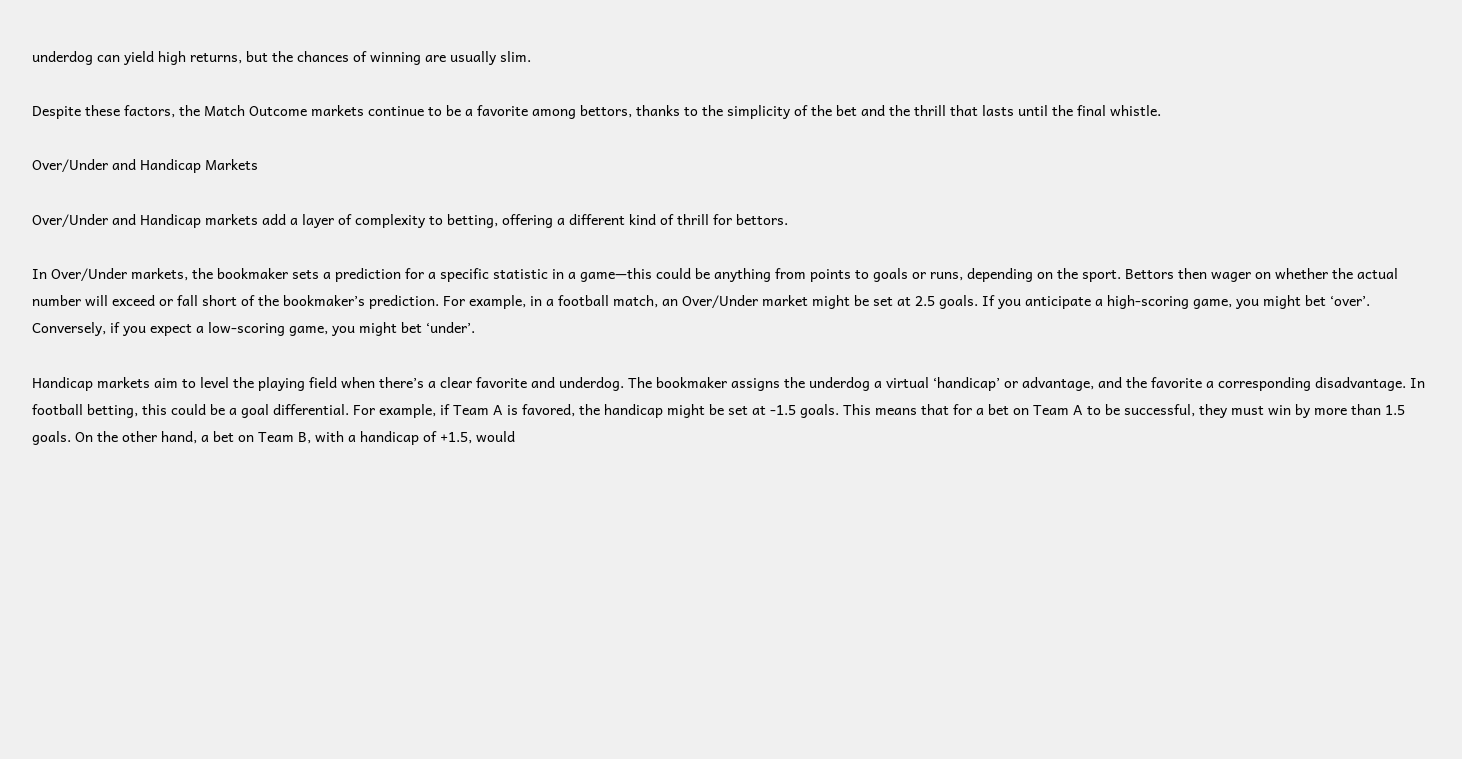underdog can yield high returns, but the chances of winning are usually slim.

Despite these factors, the Match Outcome markets continue to be a favorite among bettors, thanks to the simplicity of the bet and the thrill that lasts until the final whistle.

Over/Under and Handicap Markets

Over/Under and Handicap markets add a layer of complexity to betting, offering a different kind of thrill for bettors.

In Over/Under markets, the bookmaker sets a prediction for a specific statistic in a game—this could be anything from points to goals or runs, depending on the sport. Bettors then wager on whether the actual number will exceed or fall short of the bookmaker’s prediction. For example, in a football match, an Over/Under market might be set at 2.5 goals. If you anticipate a high-scoring game, you might bet ‘over’. Conversely, if you expect a low-scoring game, you might bet ‘under’.

Handicap markets aim to level the playing field when there’s a clear favorite and underdog. The bookmaker assigns the underdog a virtual ‘handicap’ or advantage, and the favorite a corresponding disadvantage. In football betting, this could be a goal differential. For example, if Team A is favored, the handicap might be set at -1.5 goals. This means that for a bet on Team A to be successful, they must win by more than 1.5 goals. On the other hand, a bet on Team B, with a handicap of +1.5, would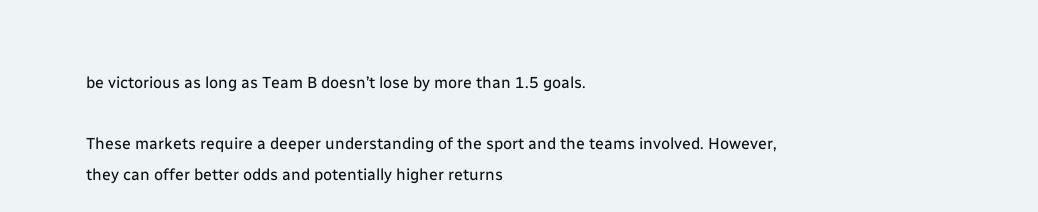be victorious as long as Team B doesn’t lose by more than 1.5 goals.

These markets require a deeper understanding of the sport and the teams involved. However, they can offer better odds and potentially higher returns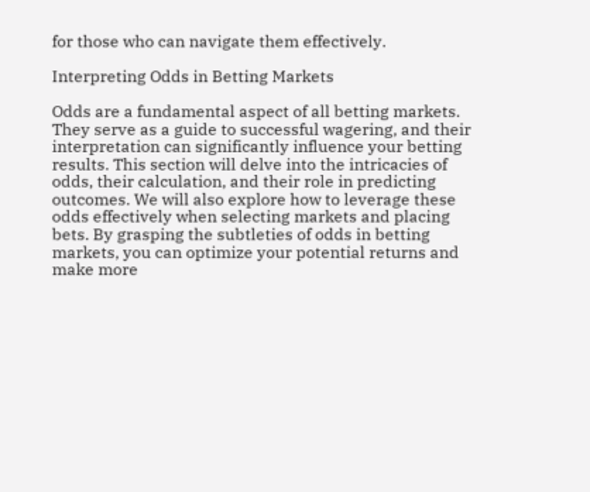for those who can navigate them effectively.

Interpreting Odds in Betting Markets

Odds are a fundamental aspect of all betting markets. They serve as a guide to successful wagering, and their interpretation can significantly influence your betting results. This section will delve into the intricacies of odds, their calculation, and their role in predicting outcomes. We will also explore how to leverage these odds effectively when selecting markets and placing bets. By grasping the subtleties of odds in betting markets, you can optimize your potential returns and make more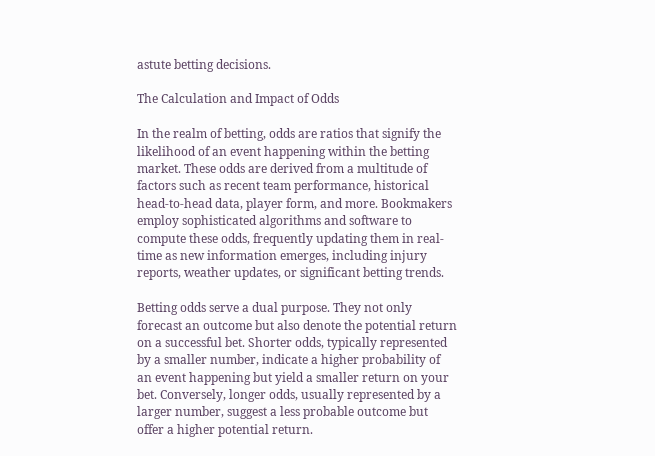astute betting decisions.

The Calculation and Impact of Odds

In the realm of betting, odds are ratios that signify the likelihood of an event happening within the betting market. These odds are derived from a multitude of factors such as recent team performance, historical head-to-head data, player form, and more. Bookmakers employ sophisticated algorithms and software to compute these odds, frequently updating them in real-time as new information emerges, including injury reports, weather updates, or significant betting trends.

Betting odds serve a dual purpose. They not only forecast an outcome but also denote the potential return on a successful bet. Shorter odds, typically represented by a smaller number, indicate a higher probability of an event happening but yield a smaller return on your bet. Conversely, longer odds, usually represented by a larger number, suggest a less probable outcome but offer a higher potential return.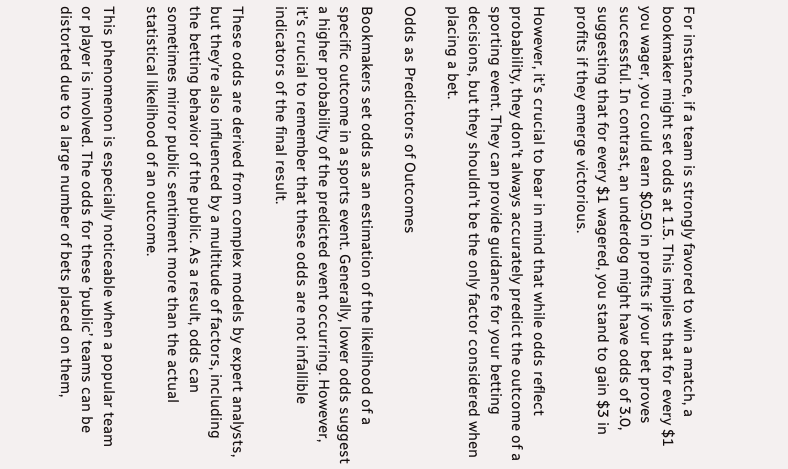For instance, if a team is strongly favored to win a match, a bookmaker might set odds at 1.5. This implies that for every $1 you wager, you could earn $0.50 in profits if your bet proves successful. In contrast, an underdog might have odds of 3.0, suggesting that for every $1 wagered, you stand to gain $3 in profits if they emerge victorious.

However, it’s crucial to bear in mind that while odds reflect probability, they don’t always accurately predict the outcome of a sporting event. They can provide guidance for your betting decisions, but they shouldn’t be the only factor considered when placing a bet.

Odds as Predictors of Outcomes

Bookmakers set odds as an estimation of the likelihood of a specific outcome in a sports event. Generally, lower odds suggest a higher probability of the predicted event occurring. However, it’s crucial to remember that these odds are not infallible indicators of the final result.

These odds are derived from complex models by expert analysts, but they’re also influenced by a multitude of factors, including the betting behavior of the public. As a result, odds can sometimes mirror public sentiment more than the actual statistical likelihood of an outcome.

This phenomenon is especially noticeable when a popular team or player is involved. The odds for these ‘public’ teams can be distorted due to a large number of bets placed on them,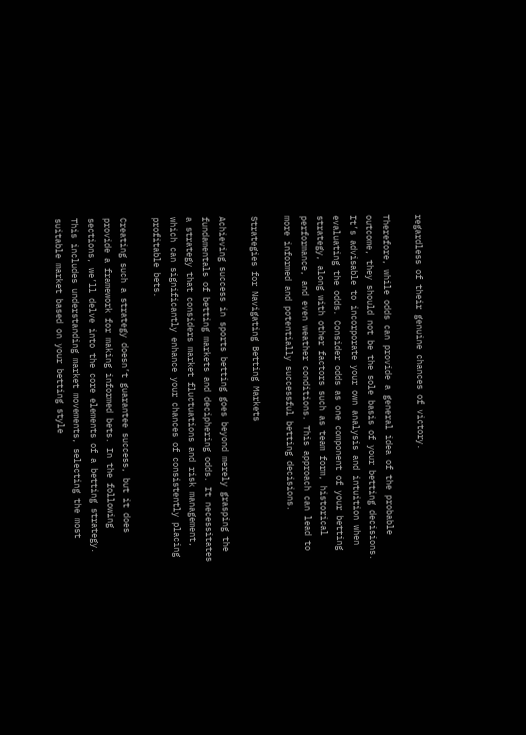regardless of their genuine chances of victory.

Therefore, while odds can provide a general idea of the probable outcome, they should not be the sole basis of your betting decisions. It’s advisable to incorporate your own analysis and intuition when evaluating the odds. Consider odds as one component of your betting strategy, along with other factors such as team form, historical performance, and even weather conditions. This approach can lead to more informed and potentially successful betting decisions.

Strategies for Navigating Betting Markets

Achieving success in sports betting goes beyond merely grasping the fundamentals of betting markets and deciphering odds. It necessitates a strategy that considers market fluctuations and risk management, which can significantly enhance your chances of consistently placing profitable bets.

Creating such a strategy doesn’t guarantee success, but it does provide a framework for making informed bets. In the following sections, we’ll delve into the core elements of a betting strategy. This includes understanding market movements, selecting the most suitable market based on your betting style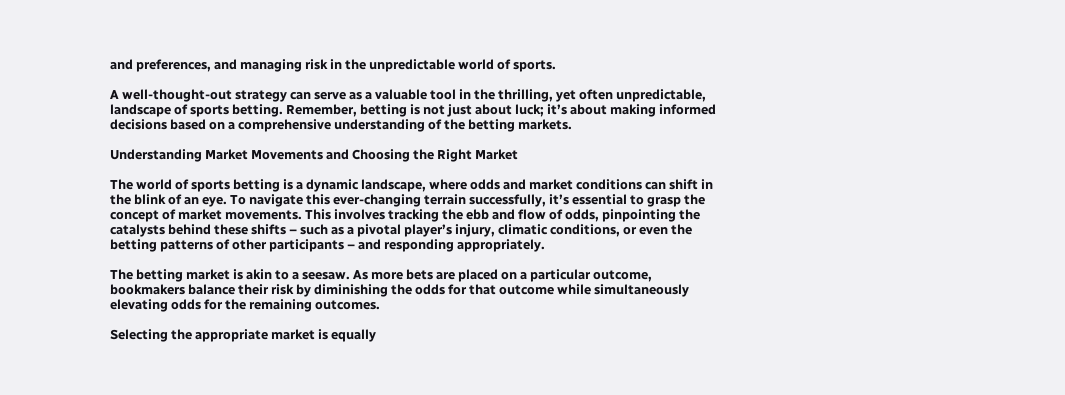and preferences, and managing risk in the unpredictable world of sports.

A well-thought-out strategy can serve as a valuable tool in the thrilling, yet often unpredictable, landscape of sports betting. Remember, betting is not just about luck; it’s about making informed decisions based on a comprehensive understanding of the betting markets.

Understanding Market Movements and Choosing the Right Market

The world of sports betting is a dynamic landscape, where odds and market conditions can shift in the blink of an eye. To navigate this ever-changing terrain successfully, it’s essential to grasp the concept of market movements. This involves tracking the ebb and flow of odds, pinpointing the catalysts behind these shifts – such as a pivotal player’s injury, climatic conditions, or even the betting patterns of other participants – and responding appropriately.

The betting market is akin to a seesaw. As more bets are placed on a particular outcome, bookmakers balance their risk by diminishing the odds for that outcome while simultaneously elevating odds for the remaining outcomes.

Selecting the appropriate market is equally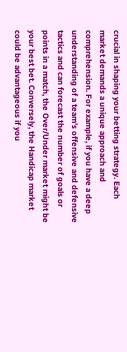crucial in shaping your betting strategy. Each market demands a unique approach and comprehension. For example, if you have a deep understanding of a team’s offensive and defensive tactics and can forecast the number of goals or points in a match, the Over/Under market might be your best bet. Conversely, the Handicap market could be advantageous if you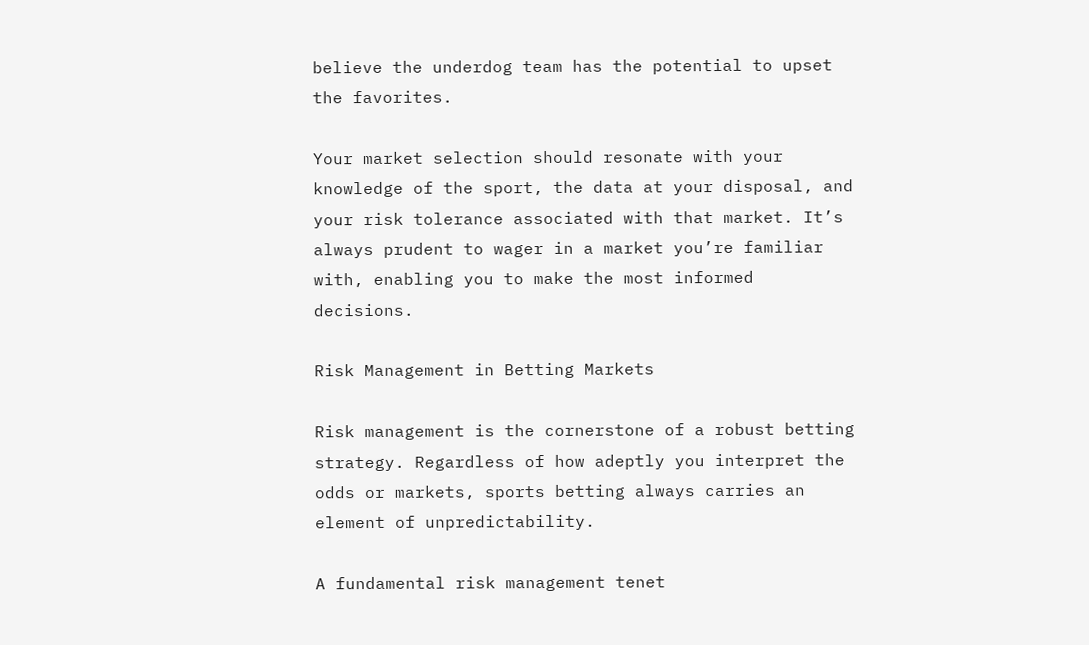believe the underdog team has the potential to upset the favorites.

Your market selection should resonate with your knowledge of the sport, the data at your disposal, and your risk tolerance associated with that market. It’s always prudent to wager in a market you’re familiar with, enabling you to make the most informed decisions.

Risk Management in Betting Markets

Risk management is the cornerstone of a robust betting strategy. Regardless of how adeptly you interpret the odds or markets, sports betting always carries an element of unpredictability.

A fundamental risk management tenet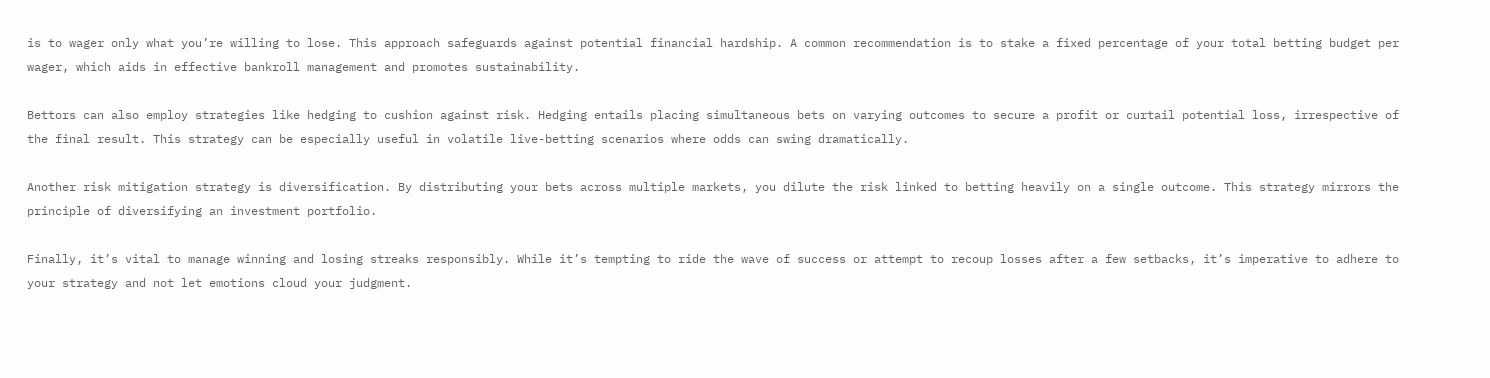is to wager only what you’re willing to lose. This approach safeguards against potential financial hardship. A common recommendation is to stake a fixed percentage of your total betting budget per wager, which aids in effective bankroll management and promotes sustainability.

Bettors can also employ strategies like hedging to cushion against risk. Hedging entails placing simultaneous bets on varying outcomes to secure a profit or curtail potential loss, irrespective of the final result. This strategy can be especially useful in volatile live-betting scenarios where odds can swing dramatically.

Another risk mitigation strategy is diversification. By distributing your bets across multiple markets, you dilute the risk linked to betting heavily on a single outcome. This strategy mirrors the principle of diversifying an investment portfolio.

Finally, it’s vital to manage winning and losing streaks responsibly. While it’s tempting to ride the wave of success or attempt to recoup losses after a few setbacks, it’s imperative to adhere to your strategy and not let emotions cloud your judgment.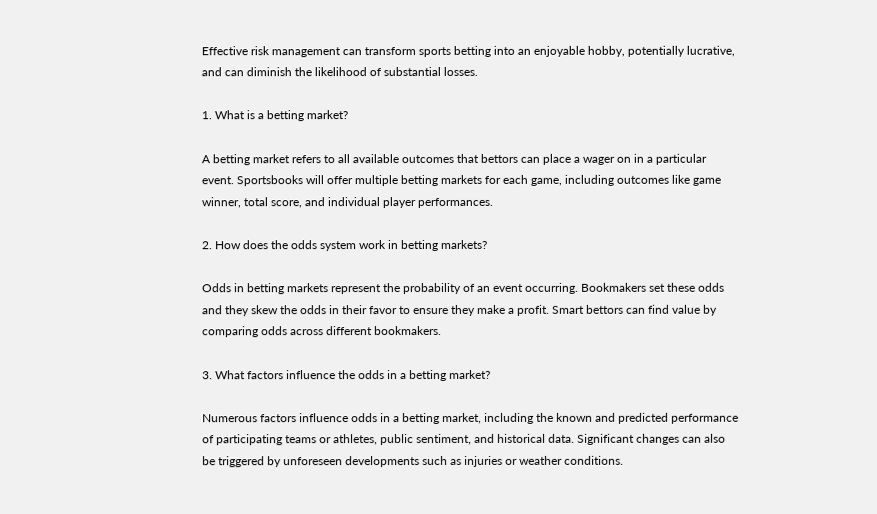Effective risk management can transform sports betting into an enjoyable hobby, potentially lucrative, and can diminish the likelihood of substantial losses.

1. What is a betting market?

A betting market refers to all available outcomes that bettors can place a wager on in a particular event. Sportsbooks will offer multiple betting markets for each game, including outcomes like game winner, total score, and individual player performances.

2. How does the odds system work in betting markets?

Odds in betting markets represent the probability of an event occurring. Bookmakers set these odds and they skew the odds in their favor to ensure they make a profit. Smart bettors can find value by comparing odds across different bookmakers.

3. What factors influence the odds in a betting market?

Numerous factors influence odds in a betting market, including the known and predicted performance of participating teams or athletes, public sentiment, and historical data. Significant changes can also be triggered by unforeseen developments such as injuries or weather conditions.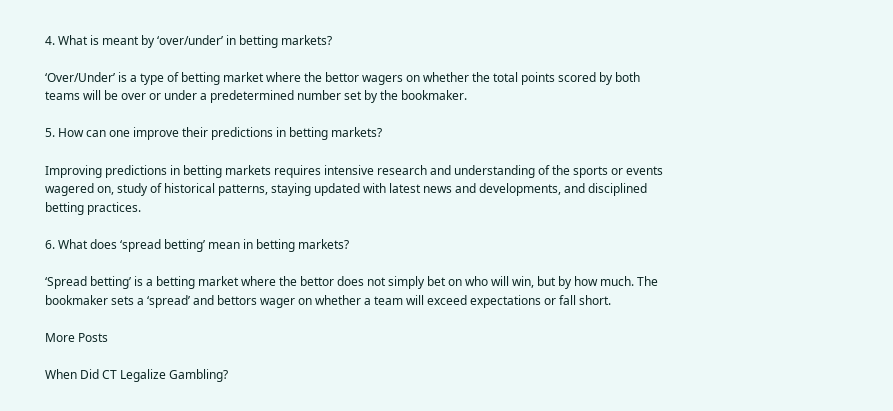4. What is meant by ‘over/under’ in betting markets?

‘Over/Under’ is a type of betting market where the bettor wagers on whether the total points scored by both teams will be over or under a predetermined number set by the bookmaker.

5. How can one improve their predictions in betting markets?

Improving predictions in betting markets requires intensive research and understanding of the sports or events wagered on, study of historical patterns, staying updated with latest news and developments, and disciplined betting practices.

6. What does ‘spread betting’ mean in betting markets?

‘Spread betting’ is a betting market where the bettor does not simply bet on who will win, but by how much. The bookmaker sets a ‘spread’ and bettors wager on whether a team will exceed expectations or fall short.

More Posts

When Did CT Legalize Gambling?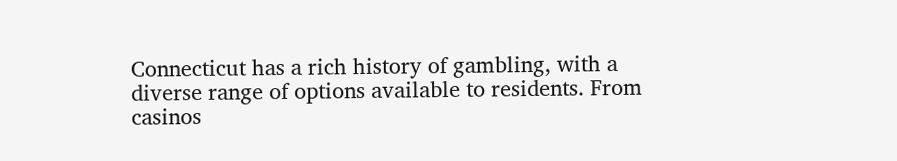Connecticut has a rich history of gambling, with a diverse range of options available to residents. From casinos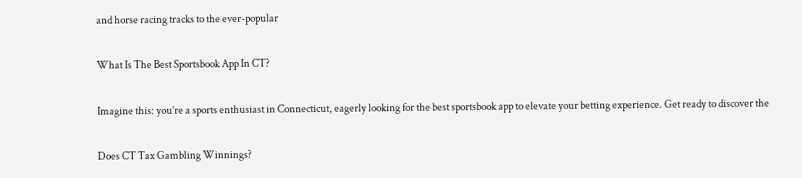and horse racing tracks to the ever-popular

What Is The Best Sportsbook App In CT?

Imagine this: you’re a sports enthusiast in Connecticut, eagerly looking for the best sportsbook app to elevate your betting experience. Get ready to discover the

Does CT Tax Gambling Winnings?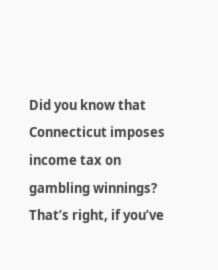Did you know that Connecticut imposes income tax on gambling winnings? That’s right, if you’ve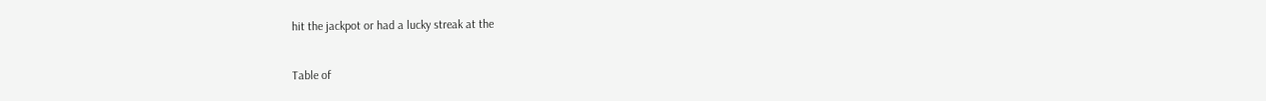hit the jackpot or had a lucky streak at the

Table of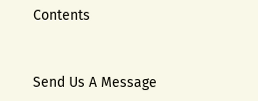Contents


Send Us A Message